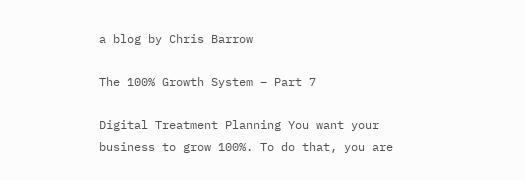a blog by Chris Barrow

The 100% Growth System – Part 7

Digital Treatment Planning You want your business to grow 100%. To do that, you are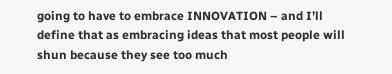going to have to embrace INNOVATION – and I’ll define that as embracing ideas that most people will shun because they see too much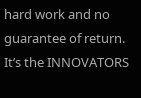hard work and no guarantee of return. It’s the INNOVATORS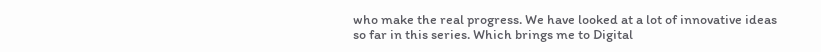who make the real progress. We have looked at a lot of innovative ideas so far in this series. Which brings me to Digital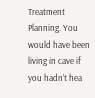Treatment Planning. You would have been living in cave if you hadn’t hea